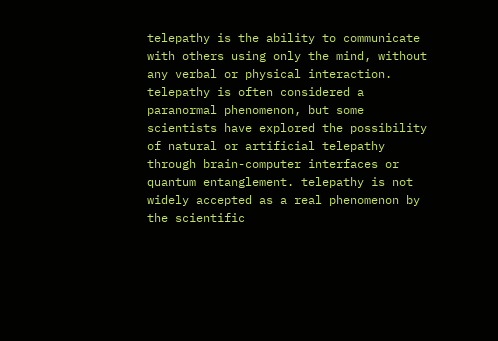telepathy is the ability to communicate with others using only the mind, without any verbal or physical interaction. telepathy is often considered a paranormal phenomenon, but some scientists have explored the possibility of natural or artificial telepathy through brain-computer interfaces or quantum entanglement. telepathy is not widely accepted as a real phenomenon by the scientific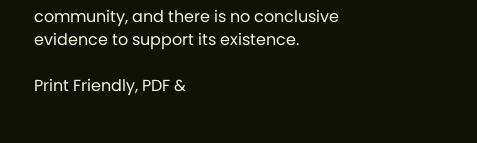community, and there is no conclusive evidence to support its existence.

Print Friendly, PDF &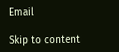Email

Skip to content